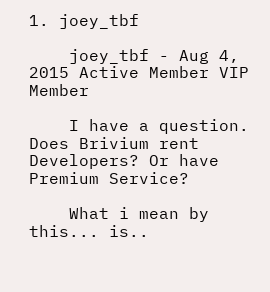1. joey_tbf

    joey_tbf - Aug 4, 2015 Active Member VIP Member

    I have a question. Does Brivium rent Developers? Or have Premium Service?

    What i mean by this... is..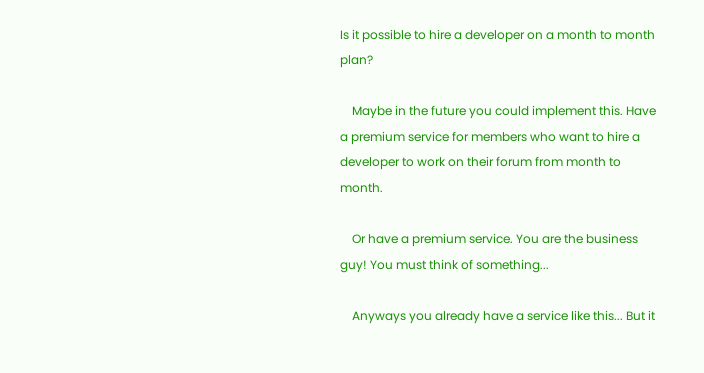Is it possible to hire a developer on a month to month plan?

    Maybe in the future you could implement this. Have a premium service for members who want to hire a developer to work on their forum from month to month.

    Or have a premium service. You are the business guy! You must think of something...

    Anyways you already have a service like this... But it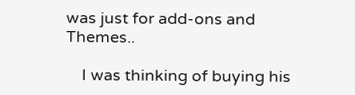was just for add-ons and Themes..

    I was thinking of buying his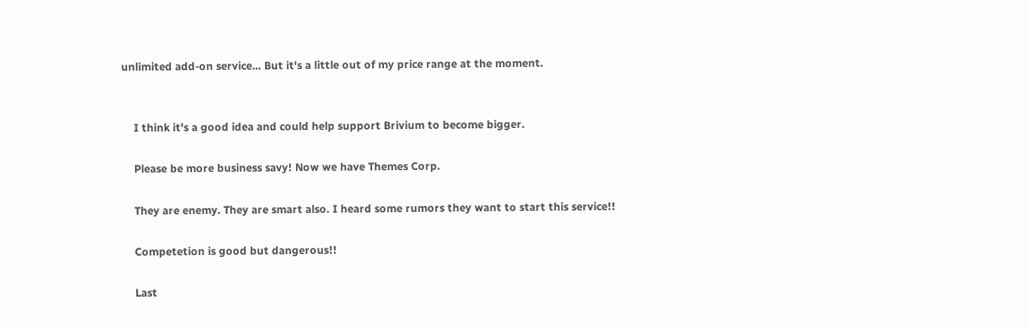unlimited add-on service... But it's a little out of my price range at the moment.


    I think it's a good idea and could help support Brivium to become bigger.

    Please be more business savy! Now we have Themes Corp.

    They are enemy. They are smart also. I heard some rumors they want to start this service!!

    Competetion is good but dangerous!!

    Last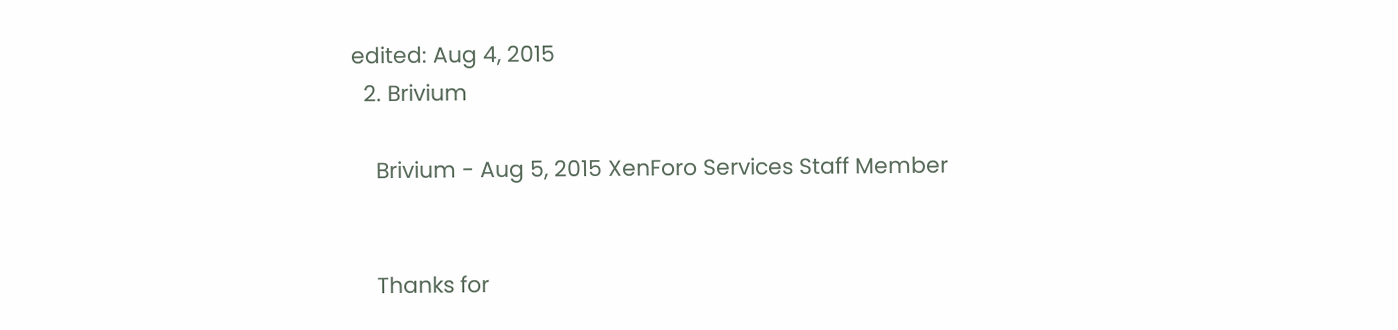edited: Aug 4, 2015
  2. Brivium

    Brivium - Aug 5, 2015 XenForo Services Staff Member


    Thanks for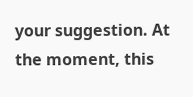your suggestion. At the moment, this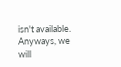isn't available. Anyways, we will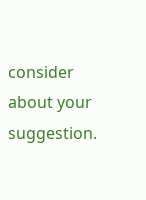consider about your suggestion.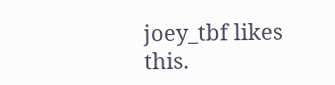joey_tbf likes this.